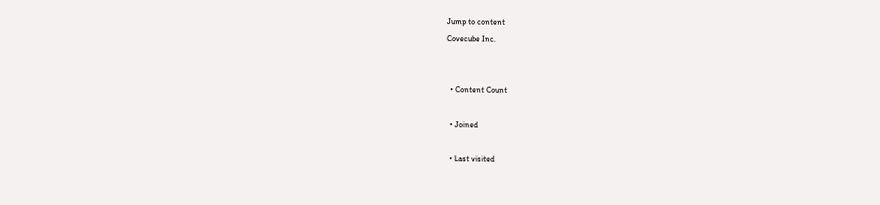Jump to content
Covecube Inc.


  • Content Count

  • Joined

  • Last visited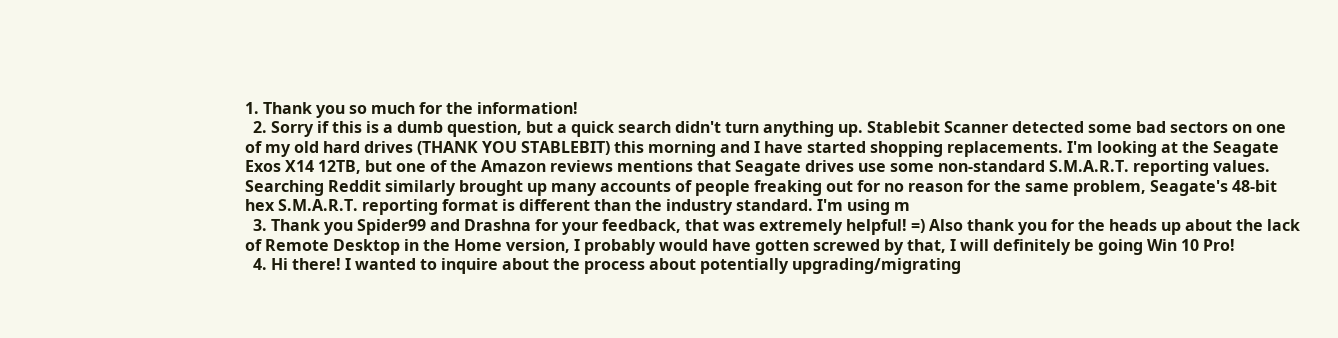1. Thank you so much for the information!
  2. Sorry if this is a dumb question, but a quick search didn't turn anything up. Stablebit Scanner detected some bad sectors on one of my old hard drives (THANK YOU STABLEBIT) this morning and I have started shopping replacements. I'm looking at the Seagate Exos X14 12TB, but one of the Amazon reviews mentions that Seagate drives use some non-standard S.M.A.R.T. reporting values. Searching Reddit similarly brought up many accounts of people freaking out for no reason for the same problem, Seagate's 48-bit hex S.M.A.R.T. reporting format is different than the industry standard. I'm using m
  3. Thank you Spider99 and Drashna for your feedback, that was extremely helpful! =) Also thank you for the heads up about the lack of Remote Desktop in the Home version, I probably would have gotten screwed by that, I will definitely be going Win 10 Pro!
  4. Hi there! I wanted to inquire about the process about potentially upgrading/migrating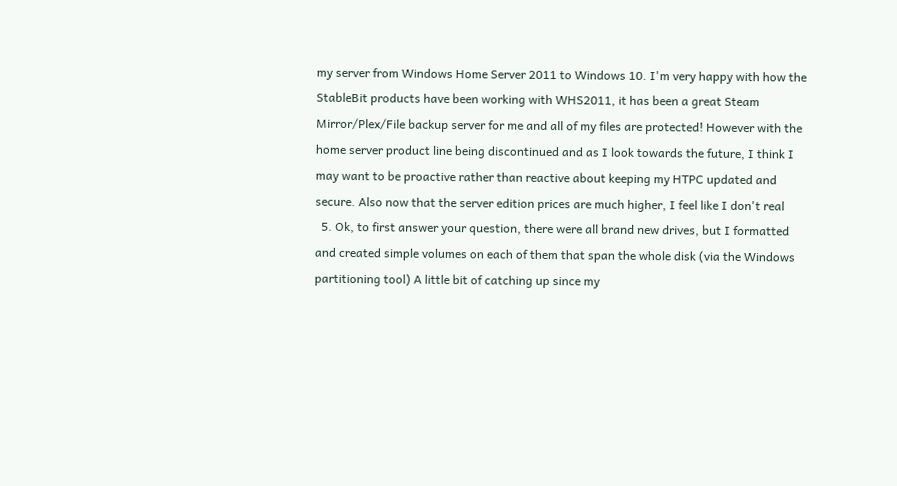my server from Windows Home Server 2011 to Windows 10. I'm very happy with how the StableBit products have been working with WHS2011, it has been a great Steam Mirror/Plex/File backup server for me and all of my files are protected! However with the home server product line being discontinued and as I look towards the future, I think I may want to be proactive rather than reactive about keeping my HTPC updated and secure. Also now that the server edition prices are much higher, I feel like I don't real
  5. Ok, to first answer your question, there were all brand new drives, but I formatted and created simple volumes on each of them that span the whole disk (via the Windows partitioning tool) A little bit of catching up since my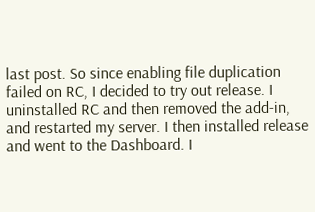last post. So since enabling file duplication failed on RC, I decided to try out release. I uninstalled RC and then removed the add-in, and restarted my server. I then installed release and went to the Dashboard. I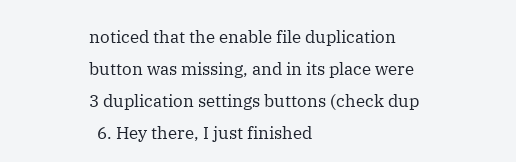noticed that the enable file duplication button was missing, and in its place were 3 duplication settings buttons (check dup
  6. Hey there, I just finished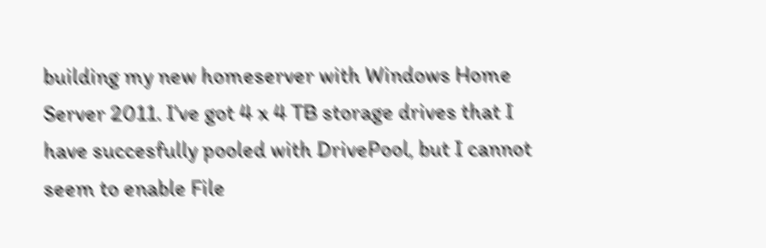building my new homeserver with Windows Home Server 2011. I've got 4 x 4 TB storage drives that I have succesfully pooled with DrivePool, but I cannot seem to enable File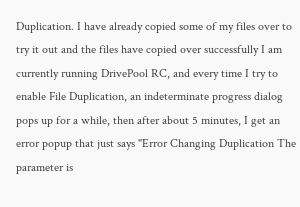Duplication. I have already copied some of my files over to try it out and the files have copied over successfully I am currently running DrivePool RC, and every time I try to enable File Duplication, an indeterminate progress dialog pops up for a while, then after about 5 minutes, I get an error popup that just says "Error Changing Duplication The parameter is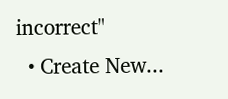incorrect"
  • Create New...